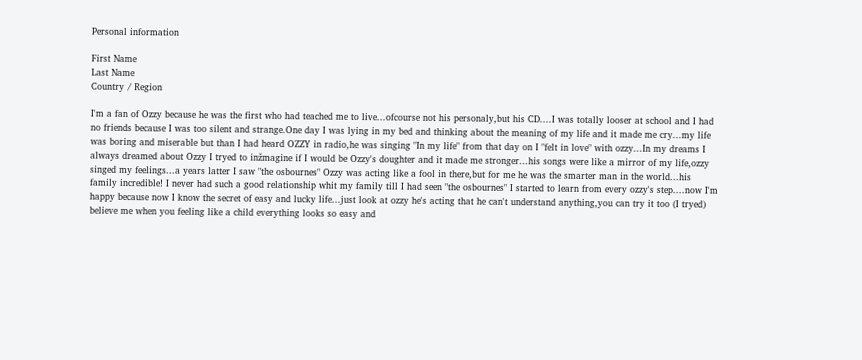Personal information

First Name
Last Name
Country / Region

I'm a fan of Ozzy because he was the first who had teached me to live...ofcourse not his personaly,but his CD....I was totally looser at school and I had no friends because I was too silent and strange.One day I was lying in my bed and thinking about the meaning of my life and it made me cry...my life was boring and miserable but than I had heard OZZY in radio,he was singing "In my life" from that day on I "felt in love" with ozzy...In my dreams I always dreamed about Ozzy I tryed to inžmagine if I would be Ozzy's doughter and it made me stronger...his songs were like a mirror of my life,ozzy singed my feelings...a years latter I saw "the osbournes" Ozzy was acting like a fool in there,but for me he was the smarter man in the world...his family incredible! I never had such a good relationship whit my family till I had seen "the osbournes" I started to learn from every ozzy's step....now I'm happy because now I know the secret of easy and lucky life...just look at ozzy he's acting that he can't understand anything,you can try it too (I tryed) believe me when you feeling like a child everything looks so easy and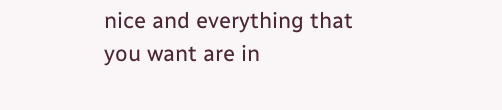nice and everything that you want are in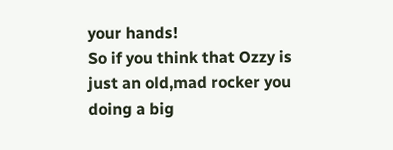your hands!
So if you think that Ozzy is just an old,mad rocker you doing a big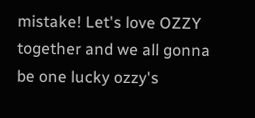mistake! Let's love OZZY together and we all gonna be one lucky ozzy's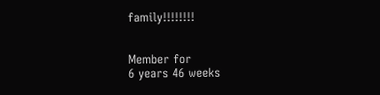family!!!!!!!!


Member for
6 years 46 weeks